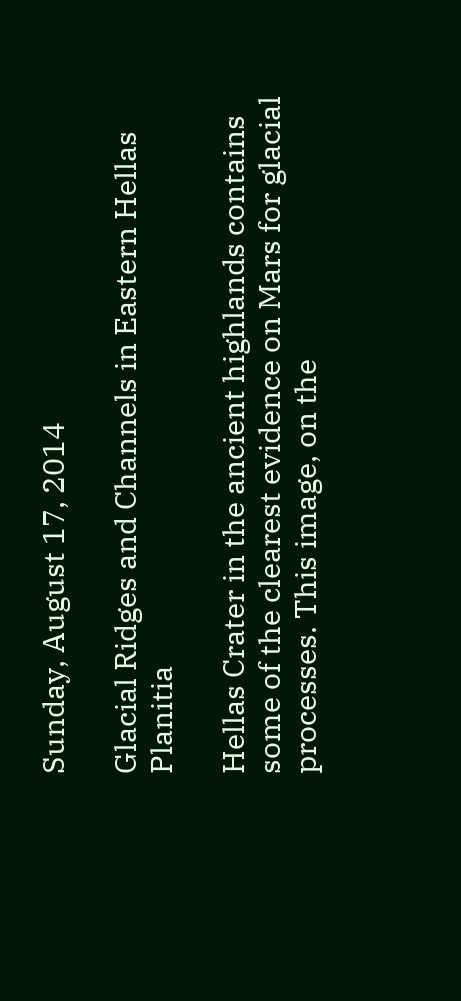Sunday, August 17, 2014

Glacial Ridges and Channels in Eastern Hellas Planitia

Hellas Crater in the ancient highlands contains some of the clearest evidence on Mars for glacial processes. This image, on the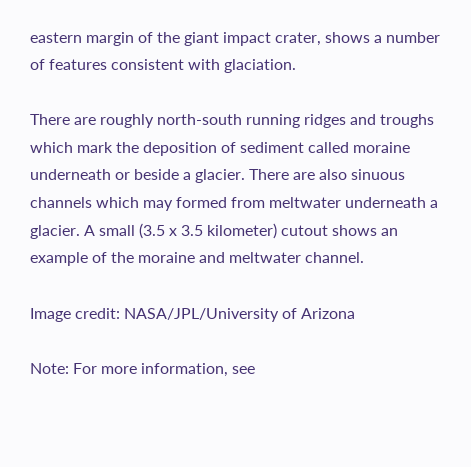eastern margin of the giant impact crater, shows a number of features consistent with glaciation.

There are roughly north-south running ridges and troughs which mark the deposition of sediment called moraine underneath or beside a glacier. There are also sinuous channels which may formed from meltwater underneath a glacier. A small (3.5 x 3.5 kilometer) cutout shows an example of the moraine and meltwater channel.

Image credit: NASA/JPL/University of Arizona

Note: For more information, see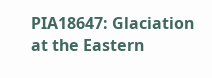PIA18647: Glaciation at the Eastern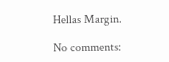Hellas Margin.

No comments: